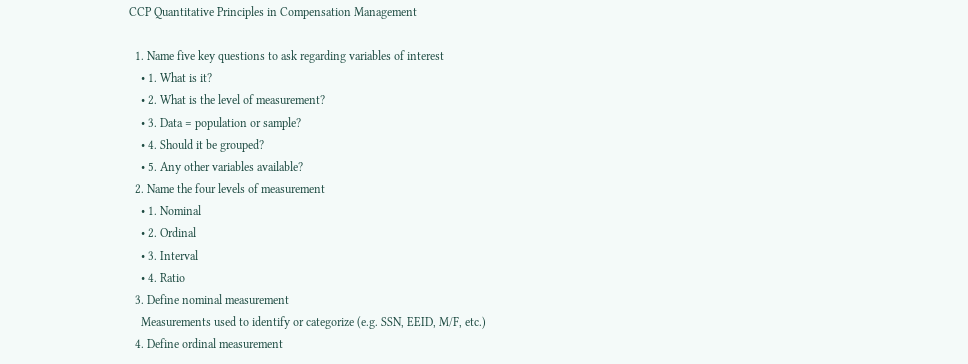CCP Quantitative Principles in Compensation Management

  1. Name five key questions to ask regarding variables of interest
    • 1. What is it?
    • 2. What is the level of measurement?
    • 3. Data = population or sample?
    • 4. Should it be grouped?
    • 5. Any other variables available?
  2. Name the four levels of measurement
    • 1. Nominal
    • 2. Ordinal
    • 3. Interval
    • 4. Ratio
  3. Define nominal measurement
    Measurements used to identify or categorize (e.g. SSN, EEID, M/F, etc.)
  4. Define ordinal measurement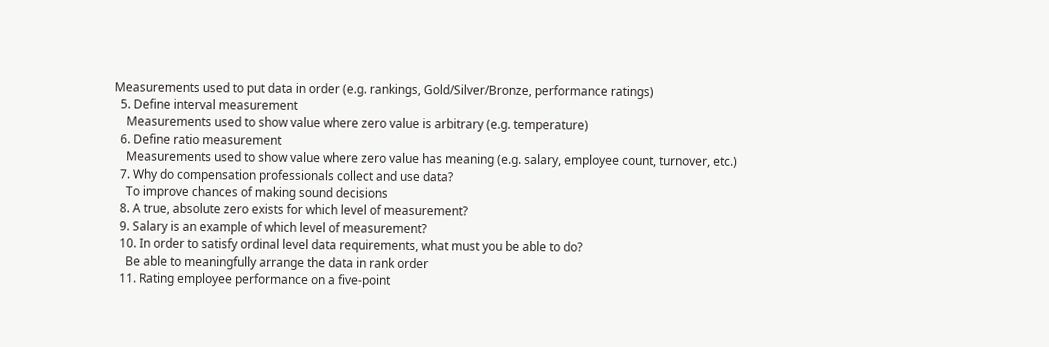Measurements used to put data in order (e.g. rankings, Gold/Silver/Bronze, performance ratings)
  5. Define interval measurement
    Measurements used to show value where zero value is arbitrary (e.g. temperature)
  6. Define ratio measurement
    Measurements used to show value where zero value has meaning (e.g. salary, employee count, turnover, etc.)
  7. Why do compensation professionals collect and use data?
    To improve chances of making sound decisions
  8. A true, absolute zero exists for which level of measurement?
  9. Salary is an example of which level of measurement?
  10. In order to satisfy ordinal level data requirements, what must you be able to do?
    Be able to meaningfully arrange the data in rank order
  11. Rating employee performance on a five-point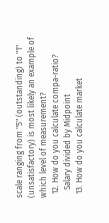scale ranging from "5" (outstanding) to "1" (unsatisfactory) is most likely an example of which level of measurement?
  12. How do you calculate compa-ratio?
    Salary divided by Midpoint
  13. How do you calculate market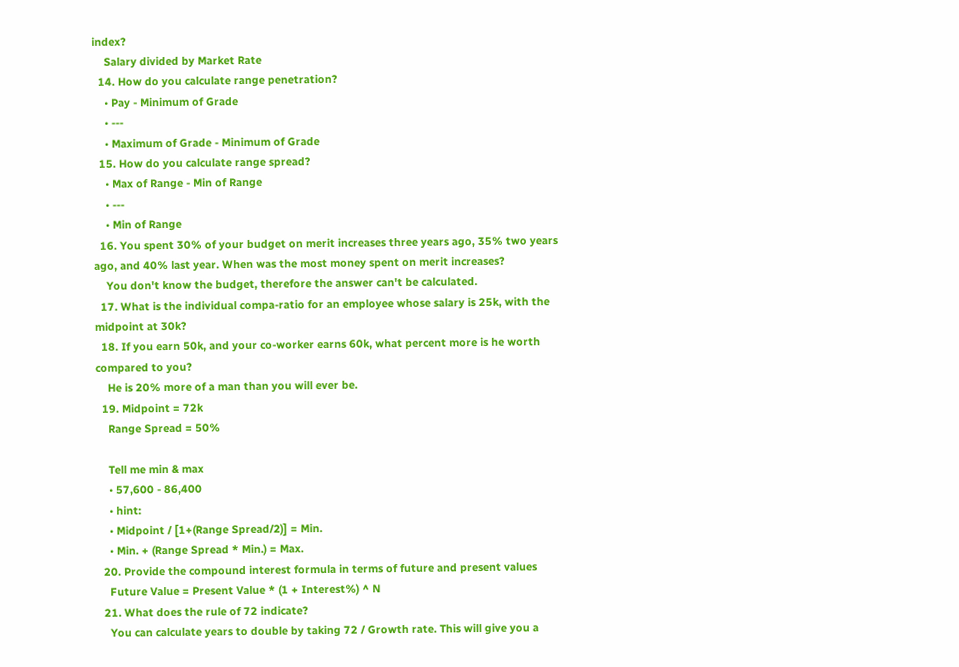index?
    Salary divided by Market Rate
  14. How do you calculate range penetration?
    • Pay - Minimum of Grade
    • ---
    • Maximum of Grade - Minimum of Grade
  15. How do you calculate range spread?
    • Max of Range - Min of Range
    • ---
    • Min of Range
  16. You spent 30% of your budget on merit increases three years ago, 35% two years ago, and 40% last year. When was the most money spent on merit increases?
    You don't know the budget, therefore the answer can't be calculated.
  17. What is the individual compa-ratio for an employee whose salary is 25k, with the midpoint at 30k?
  18. If you earn 50k, and your co-worker earns 60k, what percent more is he worth compared to you?
    He is 20% more of a man than you will ever be.
  19. Midpoint = 72k
    Range Spread = 50%

    Tell me min & max
    • 57,600 - 86,400
    • hint:
    • Midpoint / [1+(Range Spread/2)] = Min.
    • Min. + (Range Spread * Min.) = Max.
  20. Provide the compound interest formula in terms of future and present values
    Future Value = Present Value * (1 + Interest%) ^ N
  21. What does the rule of 72 indicate?
    You can calculate years to double by taking 72 / Growth rate. This will give you a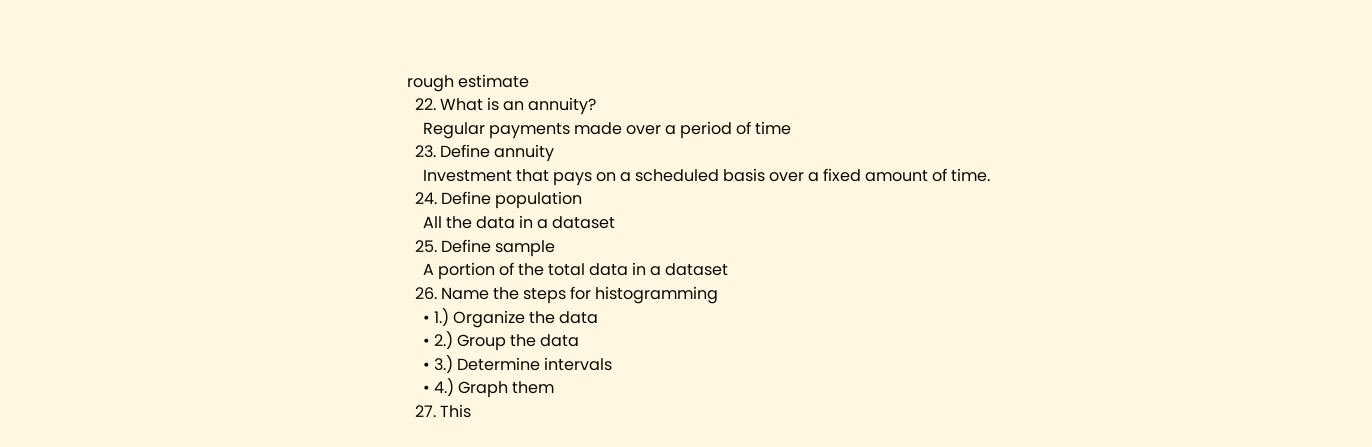rough estimate
  22. What is an annuity?
    Regular payments made over a period of time
  23. Define annuity
    Investment that pays on a scheduled basis over a fixed amount of time.
  24. Define population
    All the data in a dataset
  25. Define sample
    A portion of the total data in a dataset
  26. Name the steps for histogramming
    • 1.) Organize the data
    • 2.) Group the data
    • 3.) Determine intervals
    • 4.) Graph them
  27. This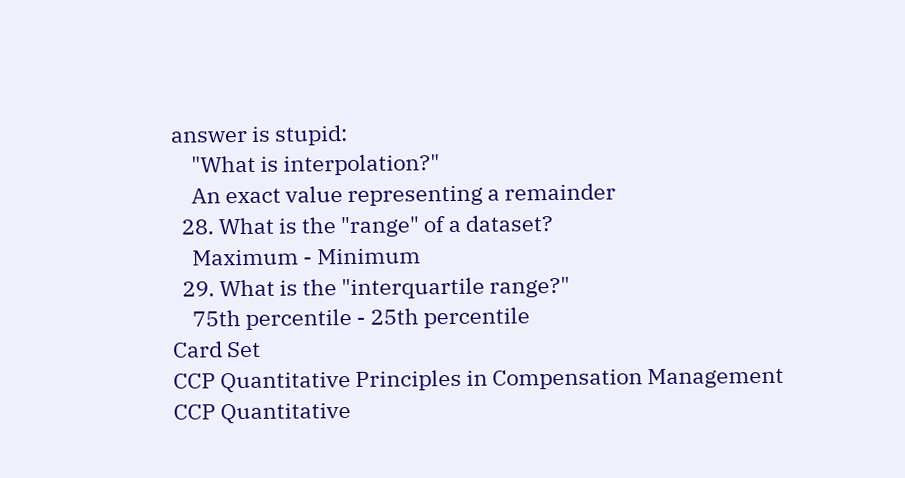answer is stupid:
    "What is interpolation?"
    An exact value representing a remainder
  28. What is the "range" of a dataset?
    Maximum - Minimum
  29. What is the "interquartile range?"
    75th percentile - 25th percentile
Card Set
CCP Quantitative Principles in Compensation Management
CCP Quantitative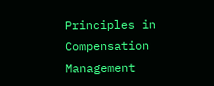Principles in Compensation Management